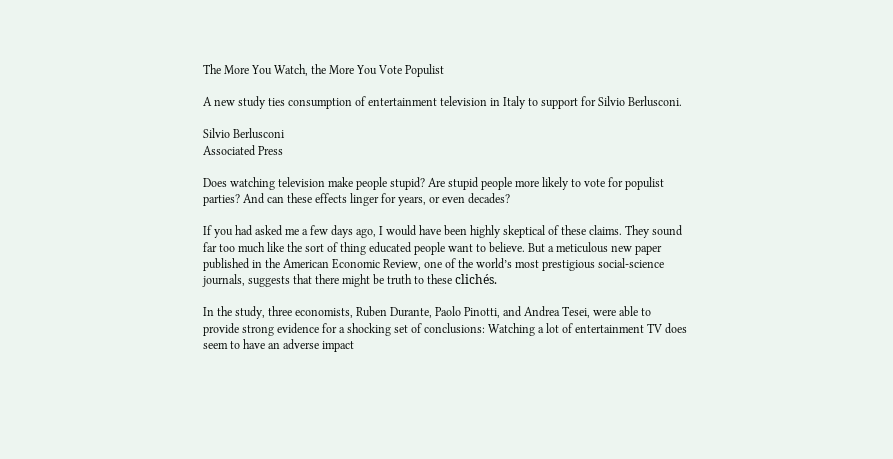The More You Watch, the More You Vote Populist

A new study ties consumption of entertainment television in Italy to support for Silvio Berlusconi.

Silvio Berlusconi
Associated Press

Does watching television make people stupid? Are stupid people more likely to vote for populist parties? And can these effects linger for years, or even decades?

If you had asked me a few days ago, I would have been highly skeptical of these claims. They sound far too much like the sort of thing educated people want to believe. But a meticulous new paper published in the American Economic Review, one of the world’s most prestigious social-science journals, suggests that there might be truth to these clichés.

In the study, three economists, Ruben Durante, Paolo Pinotti, and Andrea Tesei, were able to provide strong evidence for a shocking set of conclusions: Watching a lot of entertainment TV does seem to have an adverse impact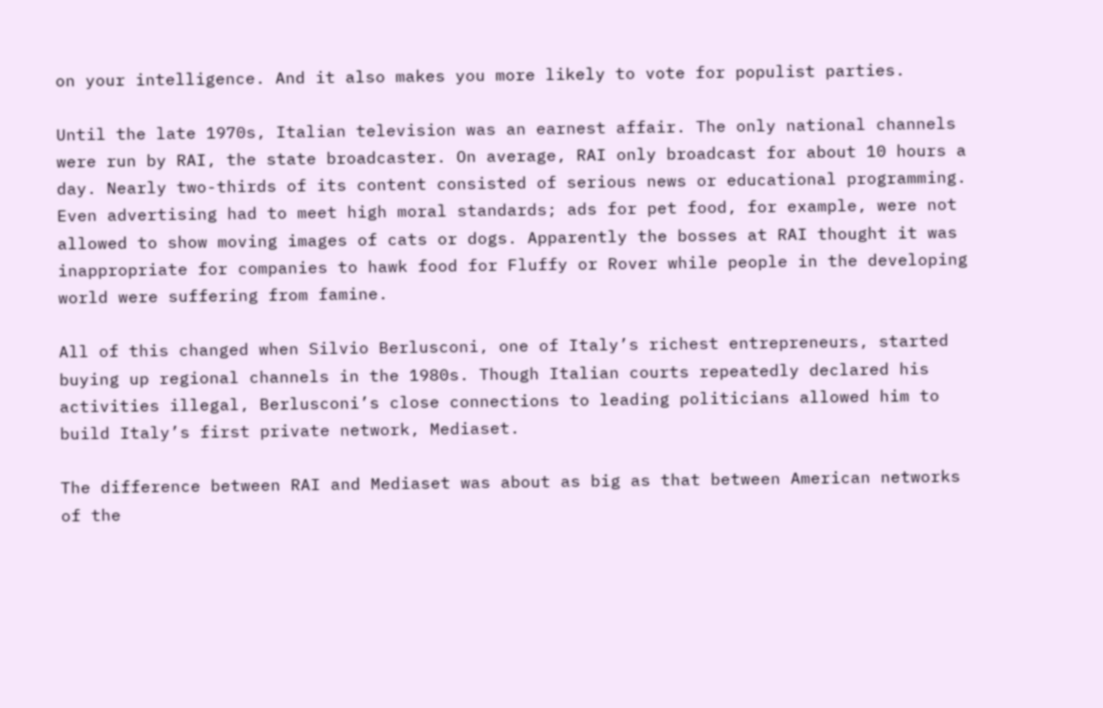on your intelligence. And it also makes you more likely to vote for populist parties.

Until the late 1970s, Italian television was an earnest affair. The only national channels were run by RAI, the state broadcaster. On average, RAI only broadcast for about 10 hours a day. Nearly two-thirds of its content consisted of serious news or educational programming. Even advertising had to meet high moral standards; ads for pet food, for example, were not allowed to show moving images of cats or dogs. Apparently the bosses at RAI thought it was inappropriate for companies to hawk food for Fluffy or Rover while people in the developing world were suffering from famine.

All of this changed when Silvio Berlusconi, one of Italy’s richest entrepreneurs, started buying up regional channels in the 1980s. Though Italian courts repeatedly declared his activities illegal, Berlusconi’s close connections to leading politicians allowed him to build Italy’s first private network, Mediaset.

The difference between RAI and Mediaset was about as big as that between American networks of the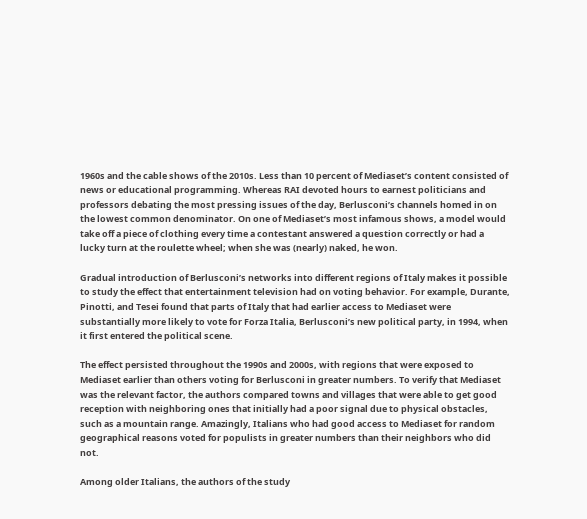1960s and the cable shows of the 2010s. Less than 10 percent of Mediaset’s content consisted of news or educational programming. Whereas RAI devoted hours to earnest politicians and professors debating the most pressing issues of the day, Berlusconi’s channels homed in on the lowest common denominator. On one of Mediaset’s most infamous shows, a model would take off a piece of clothing every time a contestant answered a question correctly or had a lucky turn at the roulette wheel; when she was (nearly) naked, he won.

Gradual introduction of Berlusconi’s networks into different regions of Italy makes it possible to study the effect that entertainment television had on voting behavior. For example, Durante, Pinotti, and Tesei found that parts of Italy that had earlier access to Mediaset were substantially more likely to vote for Forza Italia, Berlusconi’s new political party, in 1994, when it first entered the political scene.

The effect persisted throughout the 1990s and 2000s, with regions that were exposed to Mediaset earlier than others voting for Berlusconi in greater numbers. To verify that Mediaset was the relevant factor, the authors compared towns and villages that were able to get good reception with neighboring ones that initially had a poor signal due to physical obstacles, such as a mountain range. Amazingly, Italians who had good access to Mediaset for random geographical reasons voted for populists in greater numbers than their neighbors who did not.

Among older Italians, the authors of the study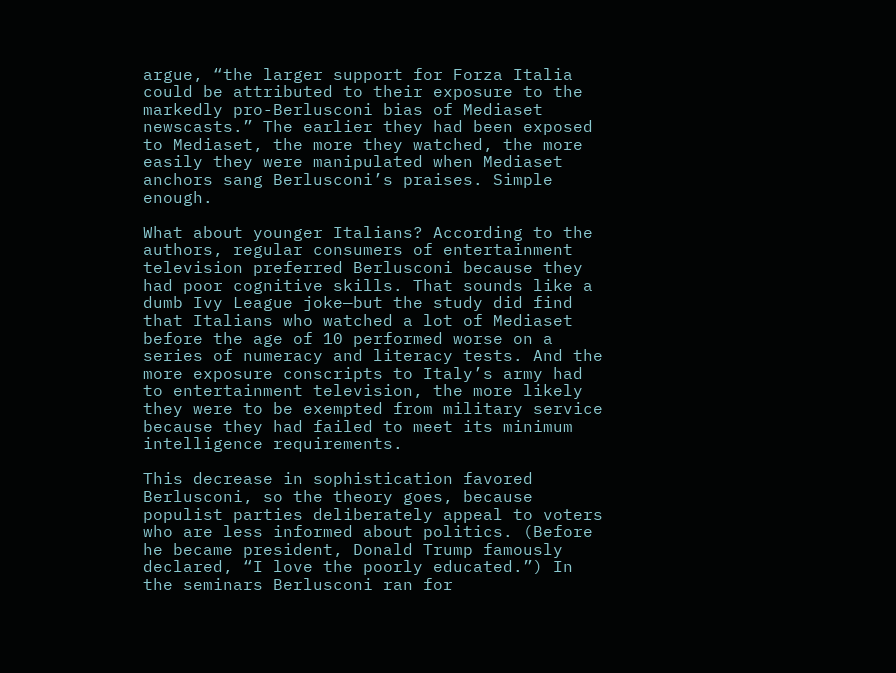argue, “the larger support for Forza Italia could be attributed to their exposure to the markedly pro-Berlusconi bias of Mediaset newscasts.” The earlier they had been exposed to Mediaset, the more they watched, the more easily they were manipulated when Mediaset anchors sang Berlusconi’s praises. Simple enough.

What about younger Italians? According to the authors, regular consumers of entertainment television preferred Berlusconi because they had poor cognitive skills. That sounds like a dumb Ivy League joke—but the study did find that Italians who watched a lot of Mediaset before the age of 10 performed worse on a series of numeracy and literacy tests. And the more exposure conscripts to Italy’s army had to entertainment television, the more likely they were to be exempted from military service because they had failed to meet its minimum intelligence requirements.

This decrease in sophistication favored Berlusconi, so the theory goes, because populist parties deliberately appeal to voters who are less informed about politics. (Before he became president, Donald Trump famously declared, “I love the poorly educated.”) In the seminars Berlusconi ran for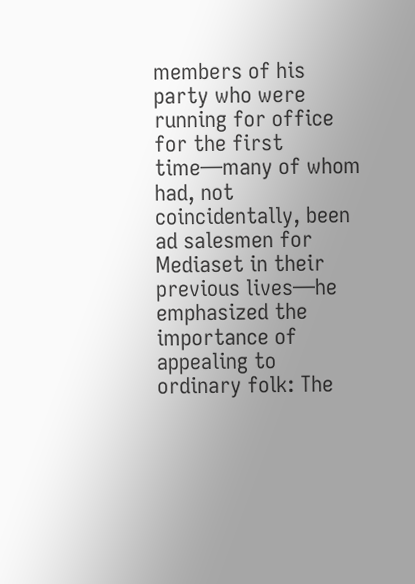members of his party who were running for office for the first time—many of whom had, not coincidentally, been ad salesmen for Mediaset in their previous lives—he emphasized the importance of appealing to ordinary folk: The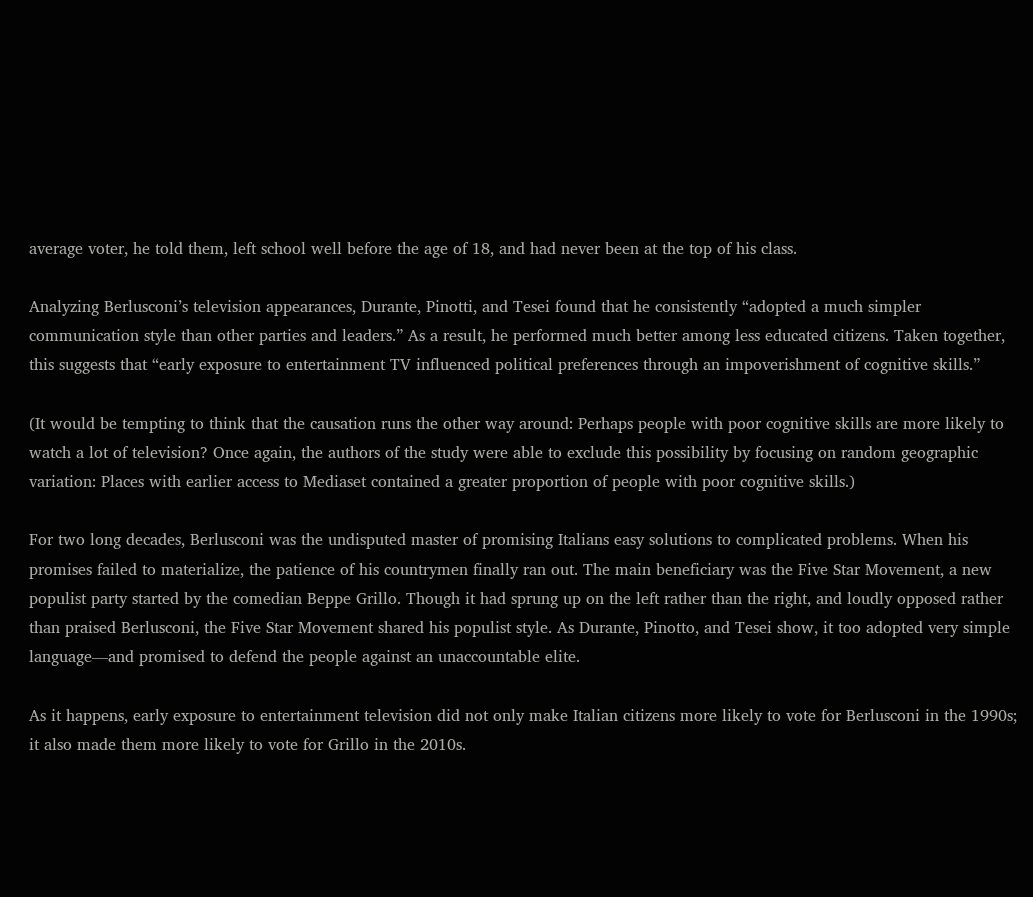average voter, he told them, left school well before the age of 18, and had never been at the top of his class.

Analyzing Berlusconi’s television appearances, Durante, Pinotti, and Tesei found that he consistently “adopted a much simpler communication style than other parties and leaders.” As a result, he performed much better among less educated citizens. Taken together, this suggests that “early exposure to entertainment TV influenced political preferences through an impoverishment of cognitive skills.”

(It would be tempting to think that the causation runs the other way around: Perhaps people with poor cognitive skills are more likely to watch a lot of television? Once again, the authors of the study were able to exclude this possibility by focusing on random geographic variation: Places with earlier access to Mediaset contained a greater proportion of people with poor cognitive skills.)

For two long decades, Berlusconi was the undisputed master of promising Italians easy solutions to complicated problems. When his promises failed to materialize, the patience of his countrymen finally ran out. The main beneficiary was the Five Star Movement, a new populist party started by the comedian Beppe Grillo. Though it had sprung up on the left rather than the right, and loudly opposed rather than praised Berlusconi, the Five Star Movement shared his populist style. As Durante, Pinotto, and Tesei show, it too adopted very simple language—and promised to defend the people against an unaccountable elite.

As it happens, early exposure to entertainment television did not only make Italian citizens more likely to vote for Berlusconi in the 1990s; it also made them more likely to vote for Grillo in the 2010s.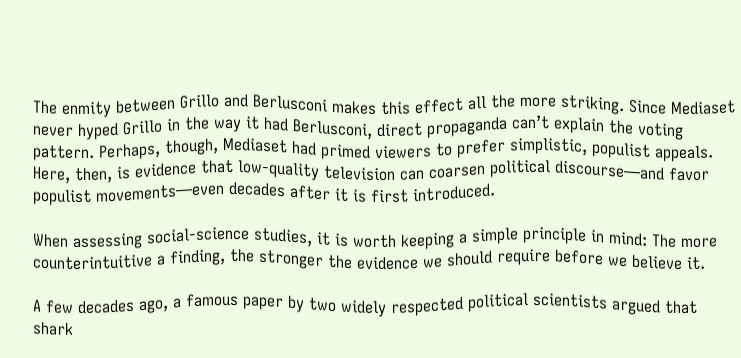The enmity between Grillo and Berlusconi makes this effect all the more striking. Since Mediaset never hyped Grillo in the way it had Berlusconi, direct propaganda can’t explain the voting pattern. Perhaps, though, Mediaset had primed viewers to prefer simplistic, populist appeals. Here, then, is evidence that low-quality television can coarsen political discourse—and favor populist movements—even decades after it is first introduced.

When assessing social-science studies, it is worth keeping a simple principle in mind: The more counterintuitive a finding, the stronger the evidence we should require before we believe it.

A few decades ago, a famous paper by two widely respected political scientists argued that shark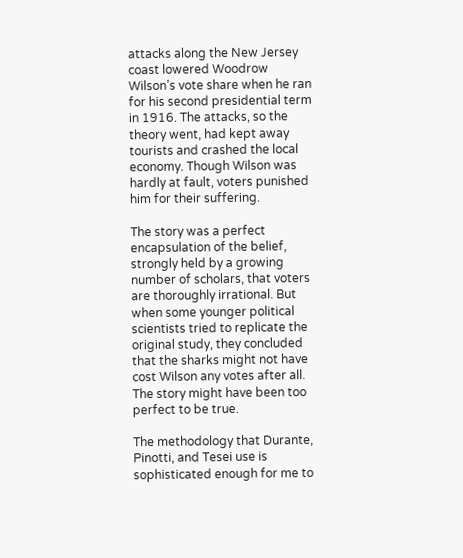attacks along the New Jersey coast lowered Woodrow Wilson’s vote share when he ran for his second presidential term in 1916. The attacks, so the theory went, had kept away tourists and crashed the local economy. Though Wilson was hardly at fault, voters punished him for their suffering.

The story was a perfect encapsulation of the belief, strongly held by a growing number of scholars, that voters are thoroughly irrational. But when some younger political scientists tried to replicate the original study, they concluded that the sharks might not have cost Wilson any votes after all. The story might have been too perfect to be true.

The methodology that Durante, Pinotti, and Tesei use is sophisticated enough for me to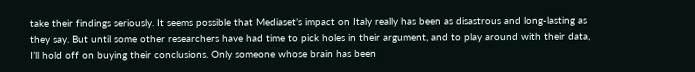take their findings seriously. It seems possible that Mediaset’s impact on Italy really has been as disastrous and long-lasting as they say. But until some other researchers have had time to pick holes in their argument, and to play around with their data, I’ll hold off on buying their conclusions. Only someone whose brain has been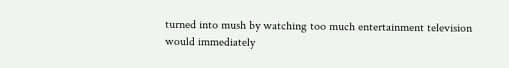turned into mush by watching too much entertainment television would immediately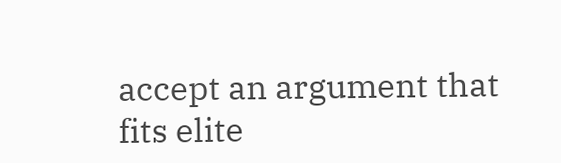accept an argument that fits elite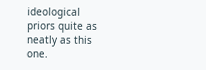ideological priors quite as neatly as this one.